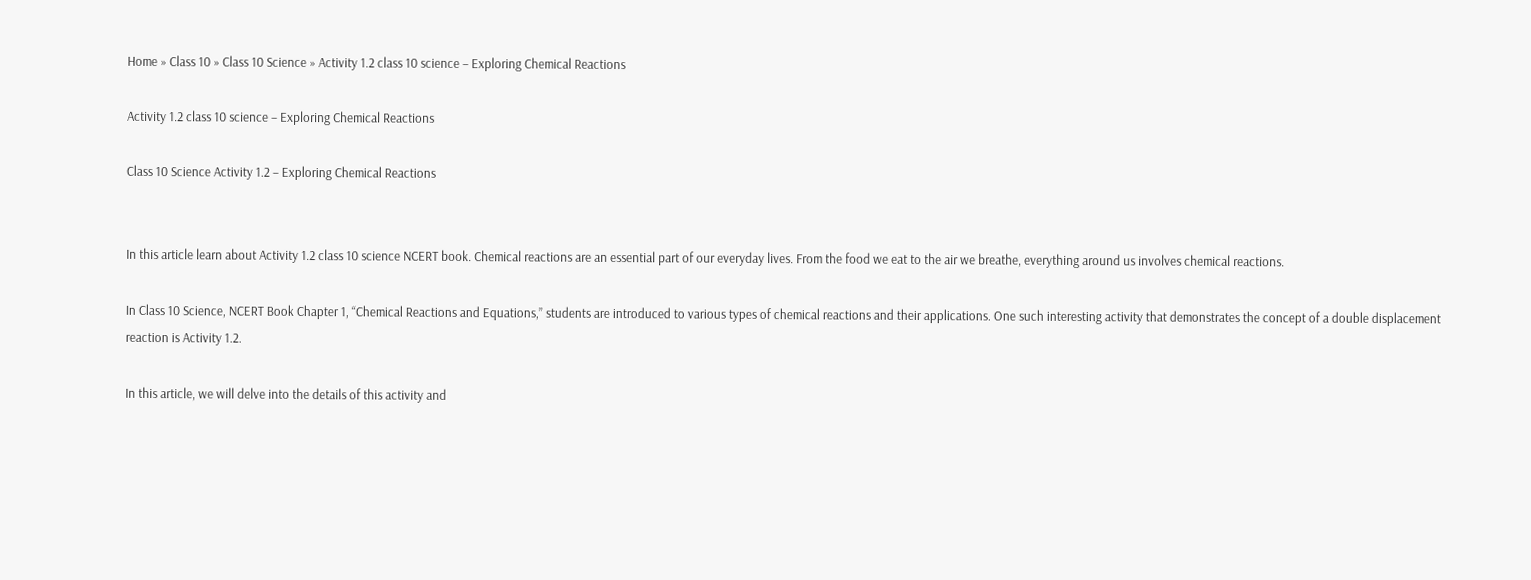Home » Class 10 » Class 10 Science » Activity 1.2 class 10 science – Exploring Chemical Reactions

Activity 1.2 class 10 science – Exploring Chemical Reactions

Class 10 Science Activity 1.2 – Exploring Chemical Reactions


In this article learn about Activity 1.2 class 10 science NCERT book. Chemical reactions are an essential part of our everyday lives. From the food we eat to the air we breathe, everything around us involves chemical reactions.

In Class 10 Science, NCERT Book Chapter 1, “Chemical Reactions and Equations,” students are introduced to various types of chemical reactions and their applications. One such interesting activity that demonstrates the concept of a double displacement reaction is Activity 1.2.

In this article, we will delve into the details of this activity and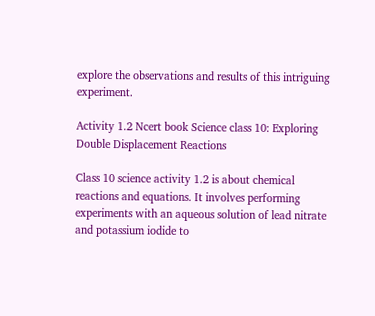explore the observations and results of this intriguing experiment.

Activity 1.2 Ncert book Science class 10: Exploring Double Displacement Reactions

Class 10 science activity 1.2 is about chemical reactions and equations. It involves performing experiments with an aqueous solution of lead nitrate and potassium iodide to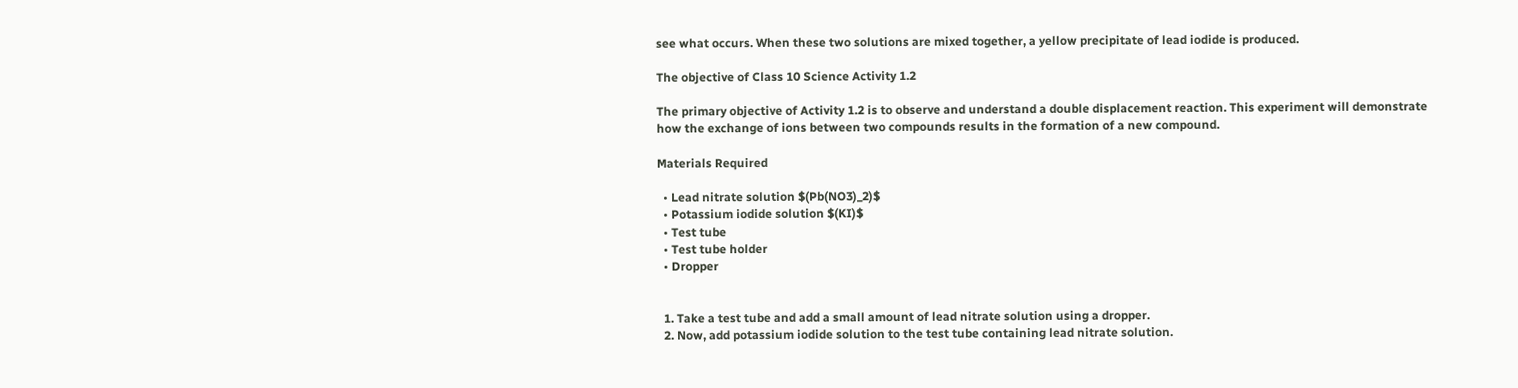see what occurs. When these two solutions are mixed together, a yellow precipitate of lead iodide is produced.

The objective of Class 10 Science Activity 1.2

The primary objective of Activity 1.2 is to observe and understand a double displacement reaction. This experiment will demonstrate how the exchange of ions between two compounds results in the formation of a new compound.

Materials Required

  • Lead nitrate solution $(Pb(NO3)_2)$
  • Potassium iodide solution $(KI)$
  • Test tube
  • Test tube holder
  • Dropper


  1. Take a test tube and add a small amount of lead nitrate solution using a dropper.
  2. Now, add potassium iodide solution to the test tube containing lead nitrate solution.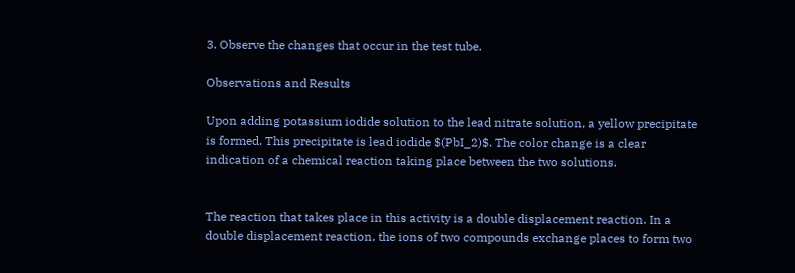3. Observe the changes that occur in the test tube.

Observations and Results

Upon adding potassium iodide solution to the lead nitrate solution, a yellow precipitate is formed. This precipitate is lead iodide $(PbI_2)$. The color change is a clear indication of a chemical reaction taking place between the two solutions.


The reaction that takes place in this activity is a double displacement reaction. In a double displacement reaction, the ions of two compounds exchange places to form two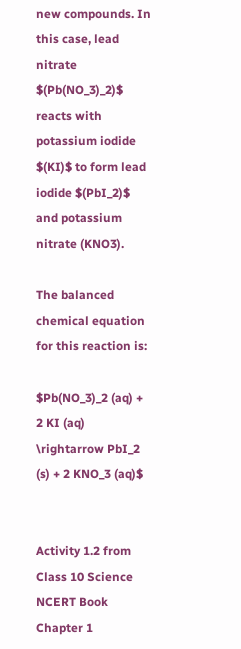new compounds. In this case, lead nitrate $(Pb(NO_3)_2)$ reacts with potassium iodide $(KI)$ to form lead iodide $(PbI_2)$ and potassium nitrate (KNO3).

The balanced chemical equation for this reaction is:

$Pb(NO_3)_2 (aq) + 2 KI (aq) \rightarrow PbI_2 (s) + 2 KNO_3 (aq)$


Activity 1.2 from Class 10 Science NCERT Book Chapter 1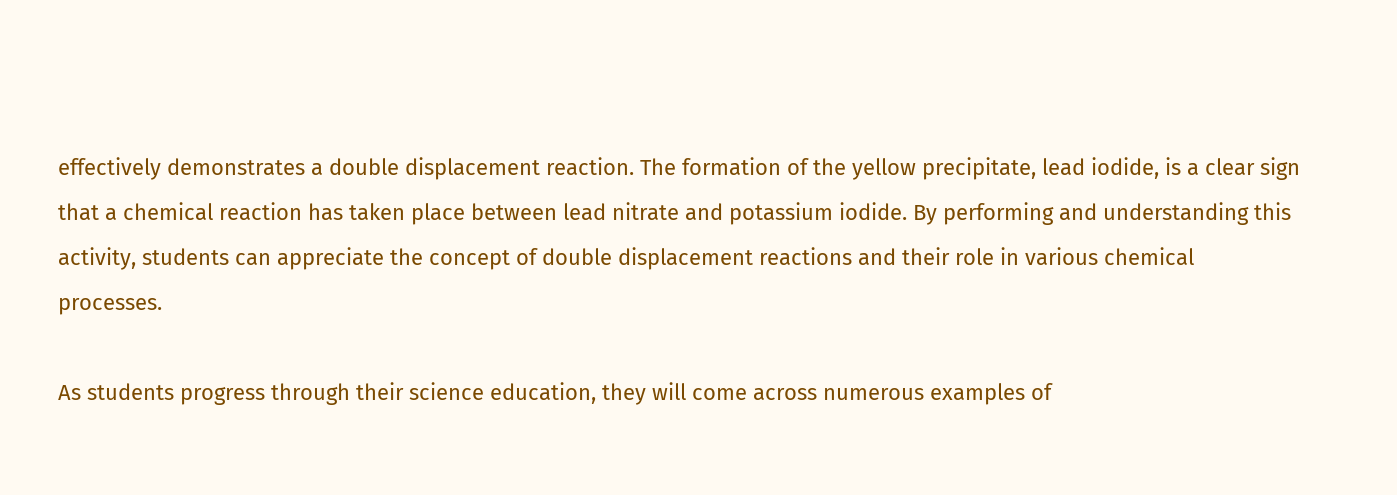effectively demonstrates a double displacement reaction. The formation of the yellow precipitate, lead iodide, is a clear sign that a chemical reaction has taken place between lead nitrate and potassium iodide. By performing and understanding this activity, students can appreciate the concept of double displacement reactions and their role in various chemical processes.

As students progress through their science education, they will come across numerous examples of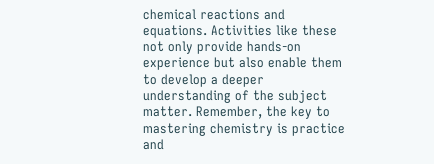chemical reactions and equations. Activities like these not only provide hands-on experience but also enable them to develop a deeper understanding of the subject matter. Remember, the key to mastering chemistry is practice and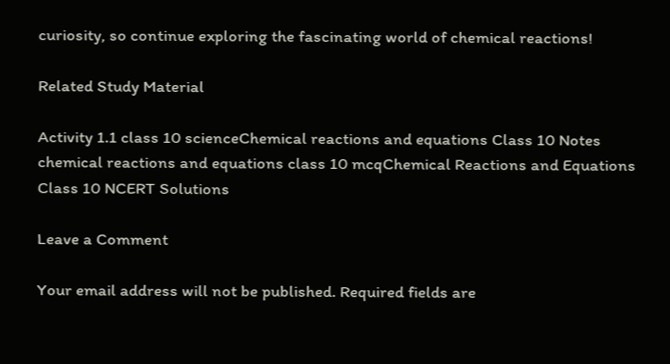curiosity, so continue exploring the fascinating world of chemical reactions!

Related Study Material

Activity 1.1 class 10 scienceChemical reactions and equations Class 10 Notes
chemical reactions and equations class 10 mcqChemical Reactions and Equations Class 10 NCERT Solutions

Leave a Comment

Your email address will not be published. Required fields are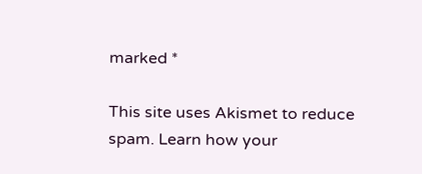marked *

This site uses Akismet to reduce spam. Learn how your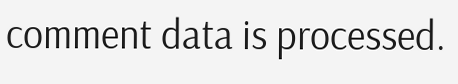comment data is processed.